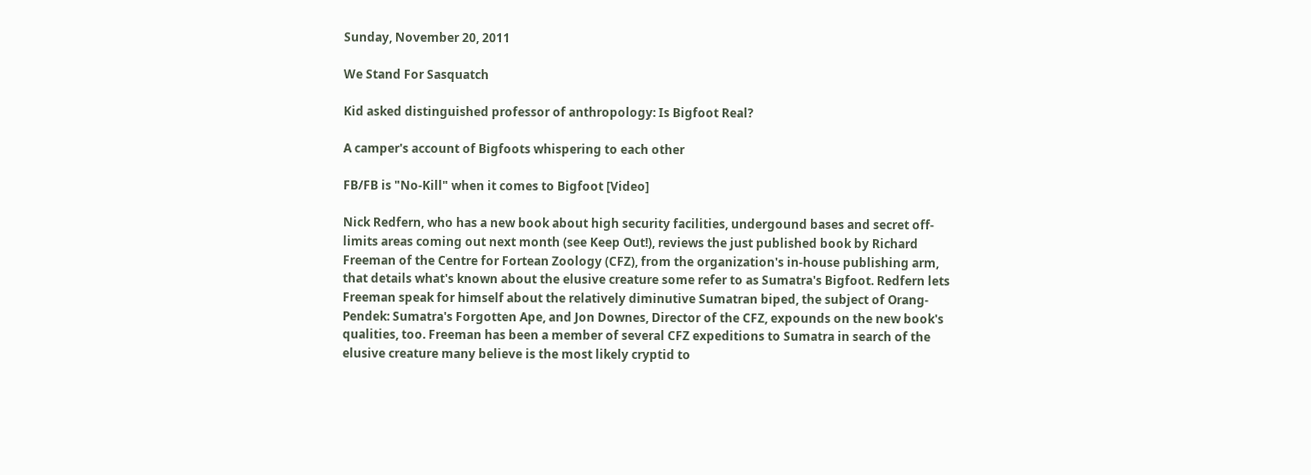Sunday, November 20, 2011

We Stand For Sasquatch

Kid asked distinguished professor of anthropology: Is Bigfoot Real?

A camper's account of Bigfoots whispering to each other

FB/FB is "No-Kill" when it comes to Bigfoot [Video]

Nick Redfern, who has a new book about high security facilities, undergound bases and secret off-limits areas coming out next month (see Keep Out!), reviews the just published book by Richard Freeman of the Centre for Fortean Zoology (CFZ), from the organization's in-house publishing arm, that details what's known about the elusive creature some refer to as Sumatra's Bigfoot. Redfern lets Freeman speak for himself about the relatively diminutive Sumatran biped, the subject of Orang-Pendek: Sumatra's Forgotten Ape, and Jon Downes, Director of the CFZ, expounds on the new book's qualities, too. Freeman has been a member of several CFZ expeditions to Sumatra in search of the elusive creature many believe is the most likely cryptid to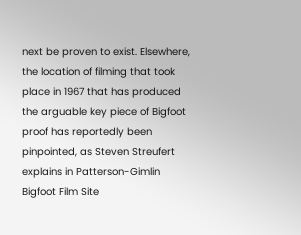next be proven to exist. Elsewhere, the location of filming that took place in 1967 that has produced the arguable key piece of Bigfoot proof has reportedly been pinpointed, as Steven Streufert explains in Patterson-Gimlin Bigfoot Film Site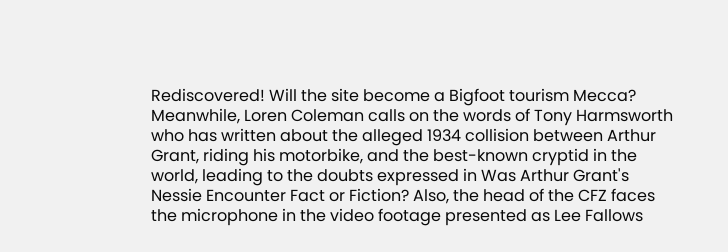Rediscovered! Will the site become a Bigfoot tourism Mecca? Meanwhile, Loren Coleman calls on the words of Tony Harmsworth who has written about the alleged 1934 collision between Arthur Grant, riding his motorbike, and the best-known cryptid in the world, leading to the doubts expressed in Was Arthur Grant's Nessie Encounter Fact or Fiction? Also, the head of the CFZ faces the microphone in the video footage presented as Lee Fallows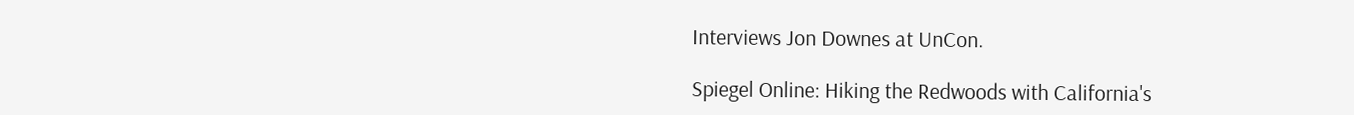Interviews Jon Downes at UnCon.

Spiegel Online: Hiking the Redwoods with California's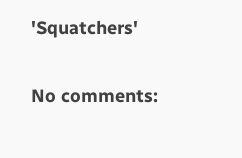'Squatchers'

No comments: